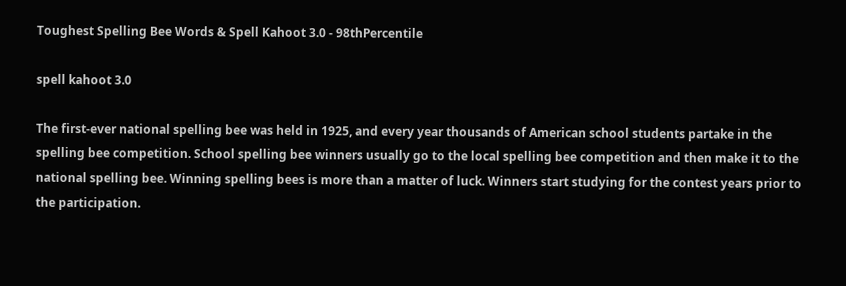Toughest Spelling Bee Words & Spell Kahoot 3.0 - 98thPercentile

spell kahoot 3.0

The first-ever national spelling bee was held in 1925, and every year thousands of American school students partake in the spelling bee competition. School spelling bee winners usually go to the local spelling bee competition and then make it to the national spelling bee. Winning spelling bees is more than a matter of luck. Winners start studying for the contest years prior to the participation.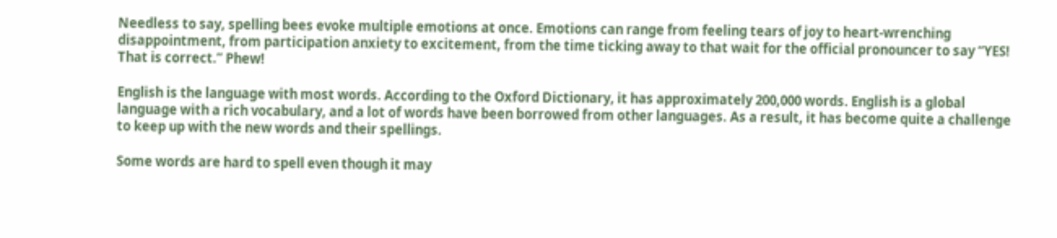Needless to say, spelling bees evoke multiple emotions at once. Emotions can range from feeling tears of joy to heart-wrenching disappointment, from participation anxiety to excitement, from the time ticking away to that wait for the official pronouncer to say “YES! That is correct.” Phew!

English is the language with most words. According to the Oxford Dictionary, it has approximately 200,000 words. English is a global language with a rich vocabulary, and a lot of words have been borrowed from other languages. As a result, it has become quite a challenge to keep up with the new words and their spellings.

Some words are hard to spell even though it may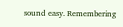sound easy. Remembering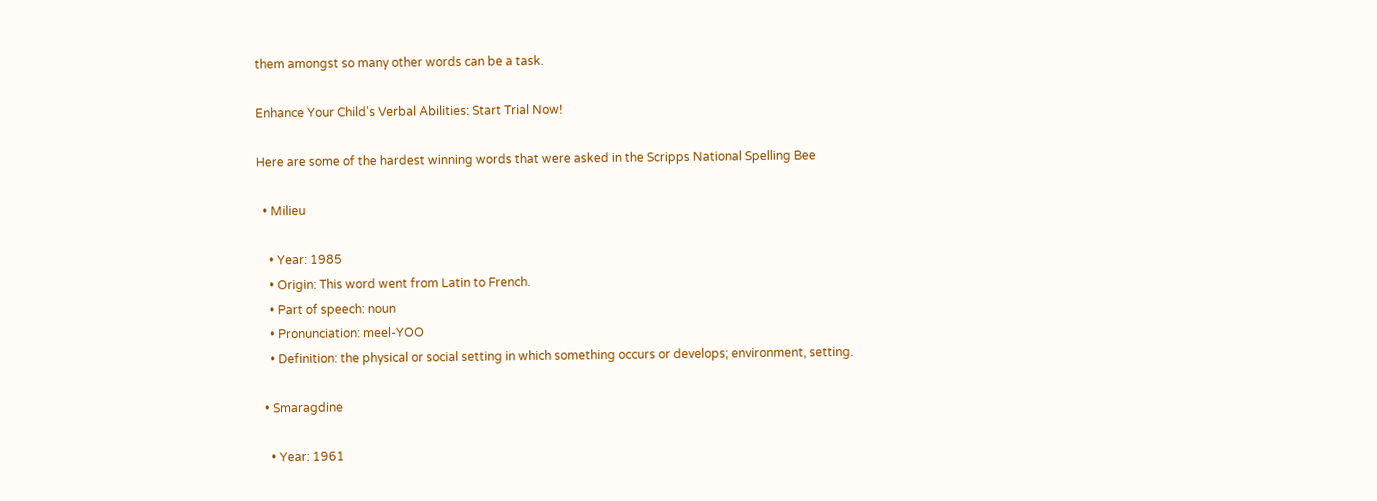them amongst so many other words can be a task.

Enhance Your Child's Verbal Abilities: Start Trial Now!

Here are some of the hardest winning words that were asked in the Scripps National Spelling Bee

  • Milieu

    • Year: 1985
    • Origin: This word went from Latin to French.
    • Part of speech: noun
    • Pronunciation: meel-YOO
    • Definition: the physical or social setting in which something occurs or develops; environment, setting.

  • Smaragdine

    • Year: 1961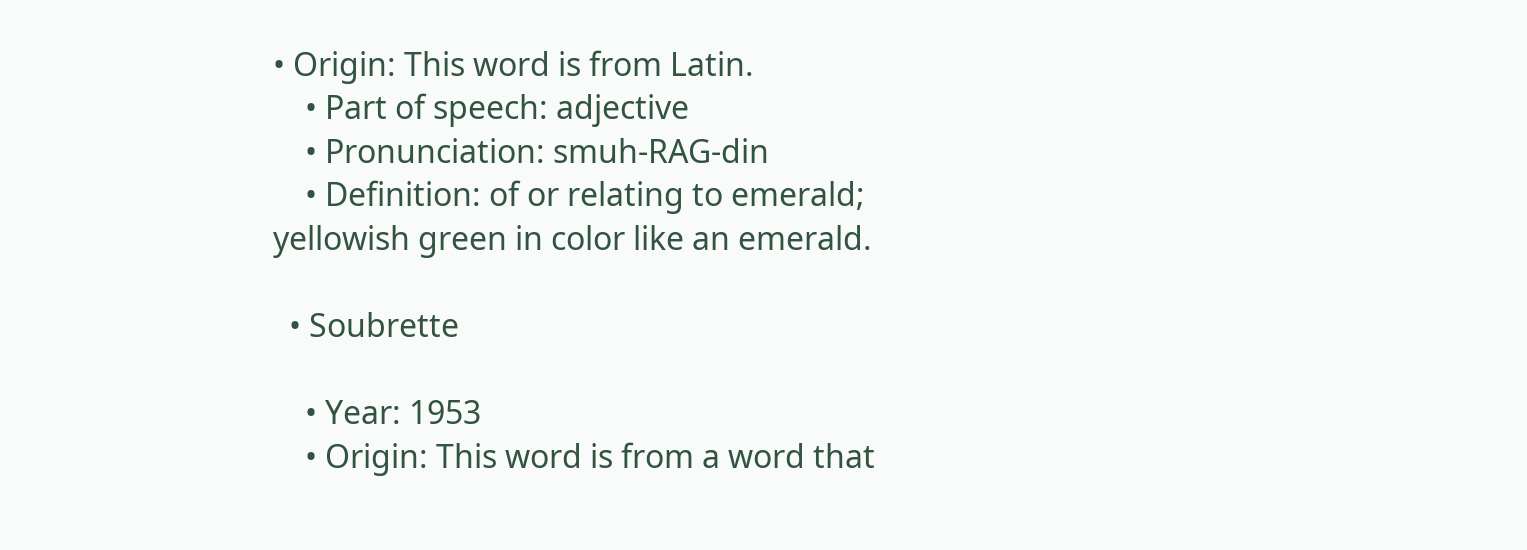• Origin: This word is from Latin.
    • Part of speech: adjective
    • Pronunciation: smuh-RAG-din
    • Definition: of or relating to emerald; yellowish green in color like an emerald.

  • Soubrette

    • Year: 1953
    • Origin: This word is from a word that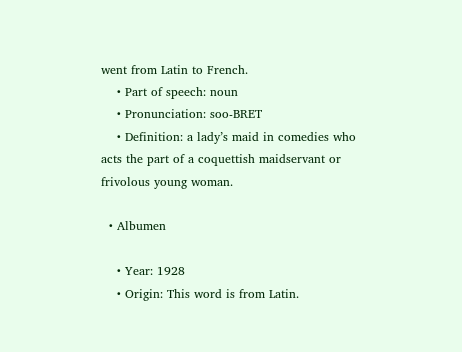went from Latin to French.
    • Part of speech: noun
    • Pronunciation: soo-BRET
    • Definition: a lady’s maid in comedies who acts the part of a coquettish maidservant or frivolous young woman.

  • Albumen

    • Year: 1928
    • Origin: This word is from Latin.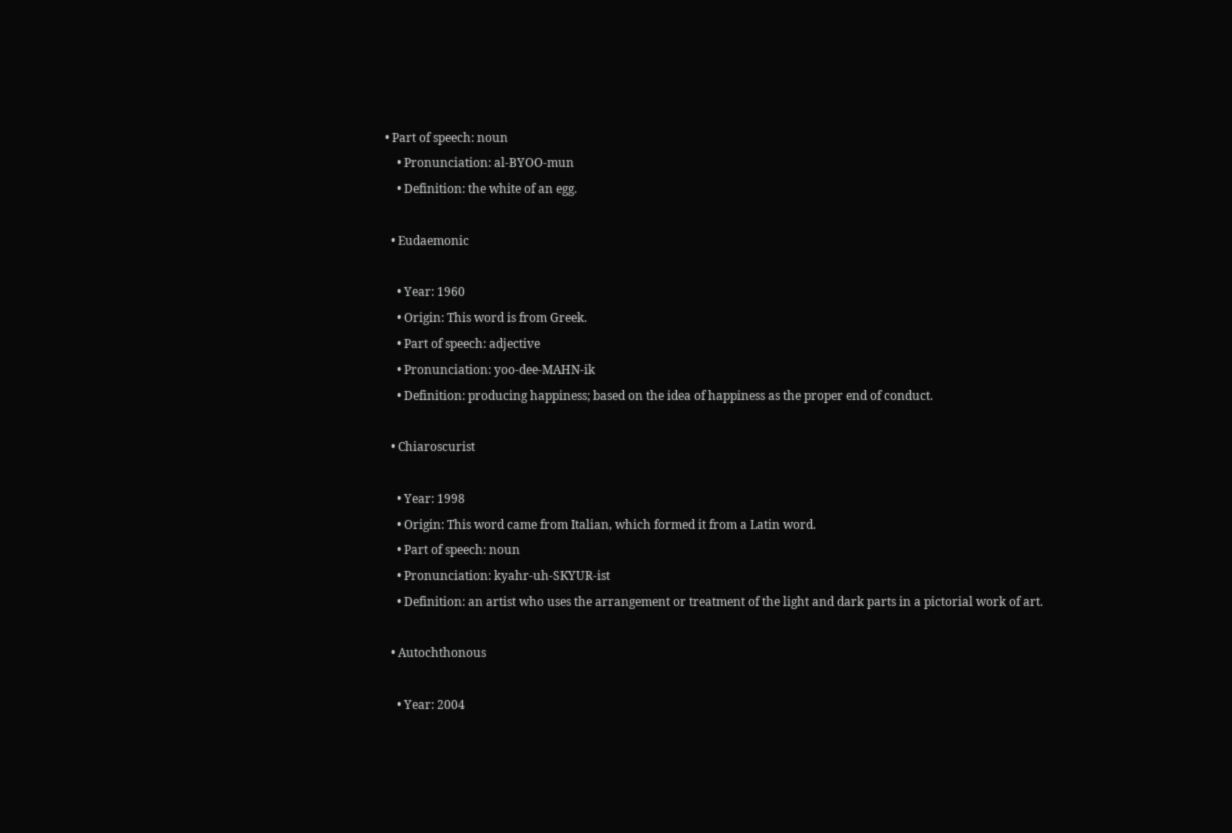• Part of speech: noun
    • Pronunciation: al-BYOO-mun
    • Definition: the white of an egg.

  • Eudaemonic

    • Year: 1960
    • Origin: This word is from Greek.
    • Part of speech: adjective
    • Pronunciation: yoo-dee-MAHN-ik
    • Definition: producing happiness; based on the idea of happiness as the proper end of conduct.

  • Chiaroscurist

    • Year: 1998
    • Origin: This word came from Italian, which formed it from a Latin word.
    • Part of speech: noun
    • Pronunciation: kyahr-uh-SKYUR-ist
    • Definition: an artist who uses the arrangement or treatment of the light and dark parts in a pictorial work of art.

  • Autochthonous

    • Year: 2004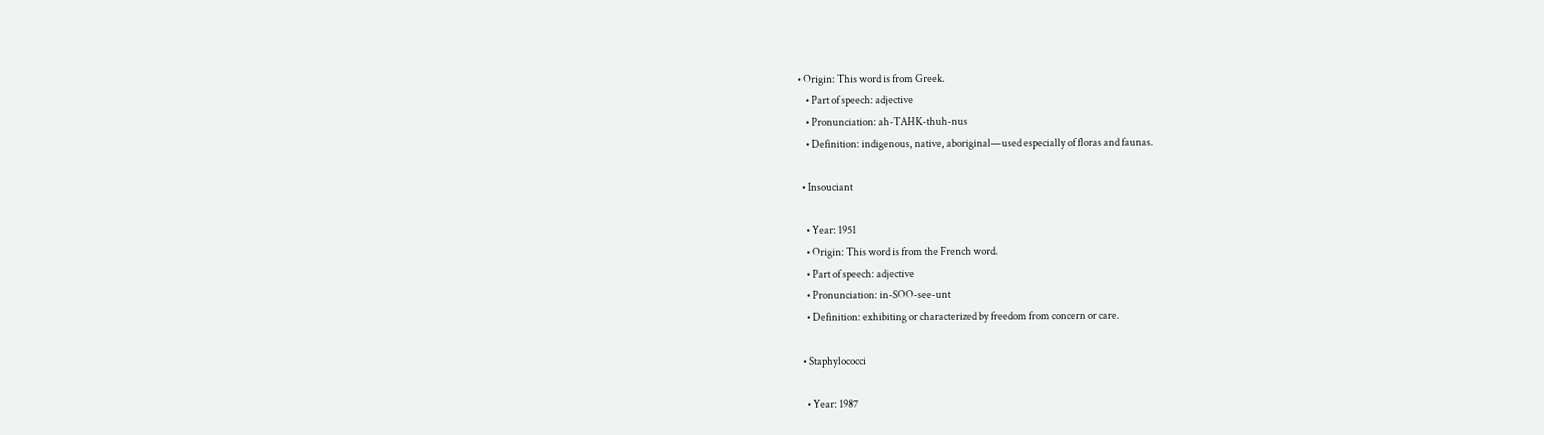• Origin: This word is from Greek.
    • Part of speech: adjective
    • Pronunciation: ah-TAHK-thuh-nus
    • Definition: indigenous, native, aboriginal—used especially of floras and faunas.

  • Insouciant

    • Year: 1951
    • Origin: This word is from the French word.
    • Part of speech: adjective
    • Pronunciation: in-SOO-see-unt
    • Definition: exhibiting or characterized by freedom from concern or care.

  • Staphylococci

    • Year: 1987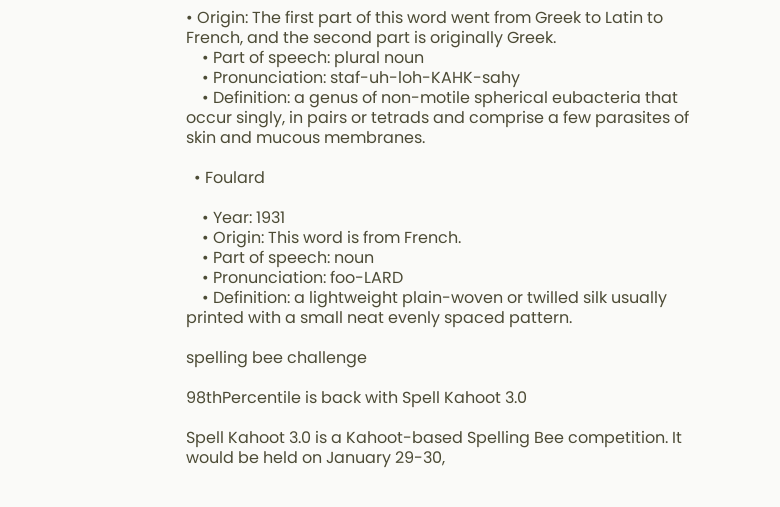• Origin: The first part of this word went from Greek to Latin to French, and the second part is originally Greek.
    • Part of speech: plural noun
    • Pronunciation: staf-uh-loh-KAHK-sahy
    • Definition: a genus of non-motile spherical eubacteria that occur singly, in pairs or tetrads and comprise a few parasites of skin and mucous membranes.

  • Foulard

    • Year: 1931
    • Origin: This word is from French.
    • Part of speech: noun
    • Pronunciation: foo-LARD
    • Definition: a lightweight plain-woven or twilled silk usually printed with a small neat evenly spaced pattern.

spelling bee challenge

98thPercentile is back with Spell Kahoot 3.0

Spell Kahoot 3.0 is a Kahoot-based Spelling Bee competition. It would be held on January 29-30,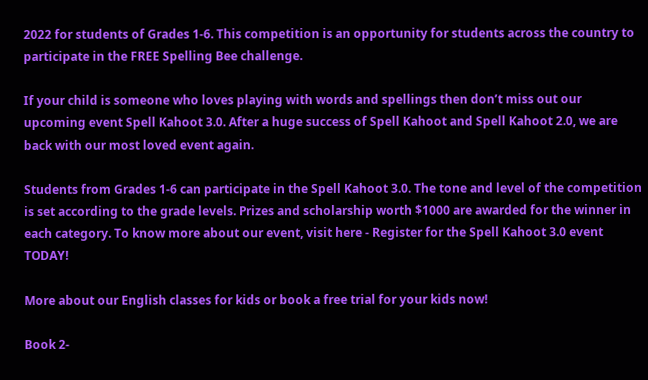2022 for students of Grades 1-6. This competition is an opportunity for students across the country to participate in the FREE Spelling Bee challenge.

If your child is someone who loves playing with words and spellings then don’t miss out our upcoming event Spell Kahoot 3.0. After a huge success of Spell Kahoot and Spell Kahoot 2.0, we are back with our most loved event again.

Students from Grades 1-6 can participate in the Spell Kahoot 3.0. The tone and level of the competition is set according to the grade levels. Prizes and scholarship worth $1000 are awarded for the winner in each category. To know more about our event, visit here - Register for the Spell Kahoot 3.0 event TODAY!

More about our English classes for kids or book a free trial for your kids now!

Book 2-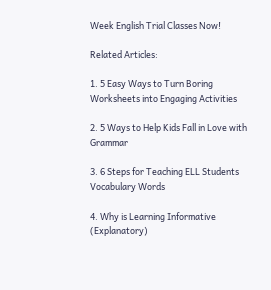Week English Trial Classes Now!

Related Articles:

1. 5 Easy Ways to Turn Boring Worksheets into Engaging Activities

2. 5 Ways to Help Kids Fall in Love with Grammar

3. 6 Steps for Teaching ELL Students Vocabulary Words

4. Why is Learning Informative (Explanatory)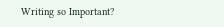Writing so Important?